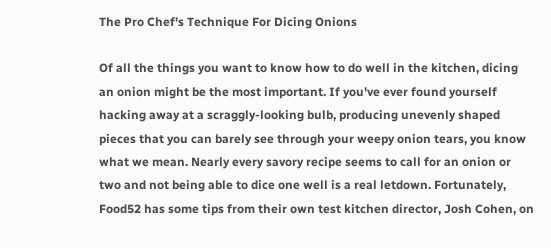The Pro Chef's Technique For Dicing Onions

Of all the things you want to know how to do well in the kitchen, dicing an onion might be the most important. If you've ever found yourself hacking away at a scraggly-looking bulb, producing unevenly shaped pieces that you can barely see through your weepy onion tears, you know what we mean. Nearly every savory recipe seems to call for an onion or two and not being able to dice one well is a real letdown. Fortunately, Food52 has some tips from their own test kitchen director, Josh Cohen, on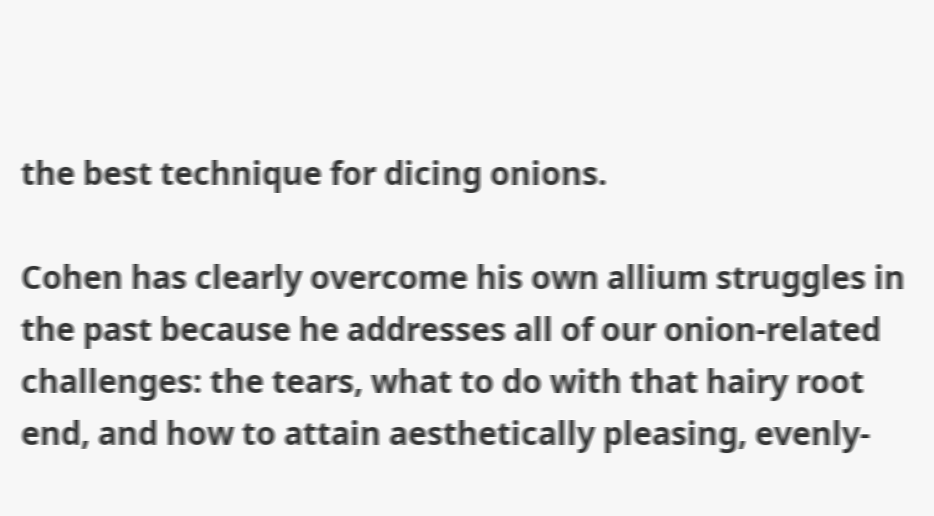the best technique for dicing onions.

Cohen has clearly overcome his own allium struggles in the past because he addresses all of our onion-related challenges: the tears, what to do with that hairy root end, and how to attain aesthetically pleasing, evenly-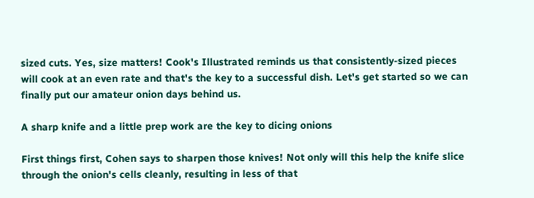sized cuts. Yes, size matters! Cook's Illustrated reminds us that consistently-sized pieces will cook at an even rate and that's the key to a successful dish. Let's get started so we can finally put our amateur onion days behind us.

A sharp knife and a little prep work are the key to dicing onions

First things first, Cohen says to sharpen those knives! Not only will this help the knife slice through the onion's cells cleanly, resulting in less of that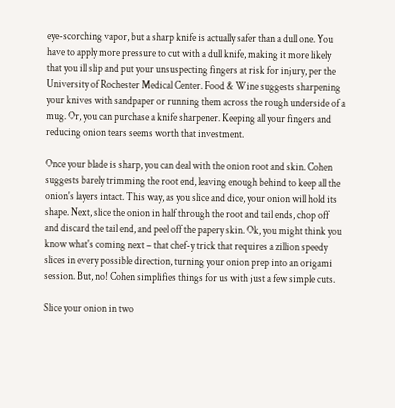eye-scorching vapor, but a sharp knife is actually safer than a dull one. You have to apply more pressure to cut with a dull knife, making it more likely that you ill slip and put your unsuspecting fingers at risk for injury, per the University of Rochester Medical Center. Food & Wine suggests sharpening your knives with sandpaper or running them across the rough underside of a mug. Or, you can purchase a knife sharpener. Keeping all your fingers and reducing onion tears seems worth that investment.

Once your blade is sharp, you can deal with the onion root and skin. Cohen suggests barely trimming the root end, leaving enough behind to keep all the onion's layers intact. This way, as you slice and dice, your onion will hold its shape. Next, slice the onion in half through the root and tail ends, chop off and discard the tail end, and peel off the papery skin. Ok, you might think you know what's coming next – that chef-y trick that requires a zillion speedy slices in every possible direction, turning your onion prep into an origami session. But, no! Cohen simplifies things for us with just a few simple cuts.

Slice your onion in two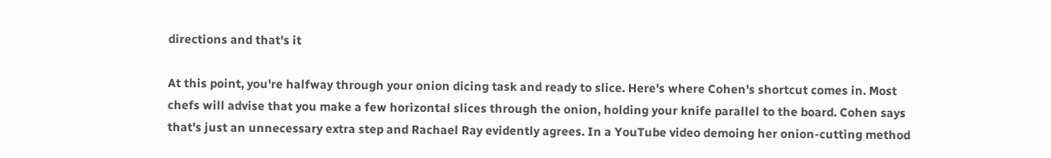directions and that's it

At this point, you're halfway through your onion dicing task and ready to slice. Here's where Cohen's shortcut comes in. Most chefs will advise that you make a few horizontal slices through the onion, holding your knife parallel to the board. Cohen says that's just an unnecessary extra step and Rachael Ray evidently agrees. In a YouTube video demoing her onion-cutting method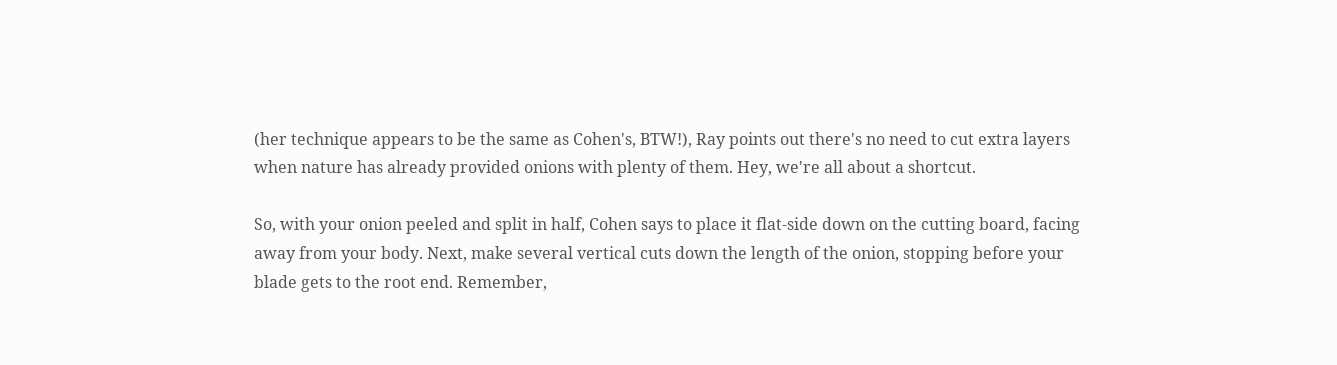(her technique appears to be the same as Cohen's, BTW!), Ray points out there's no need to cut extra layers when nature has already provided onions with plenty of them. Hey, we're all about a shortcut.

So, with your onion peeled and split in half, Cohen says to place it flat-side down on the cutting board, facing away from your body. Next, make several vertical cuts down the length of the onion, stopping before your blade gets to the root end. Remember,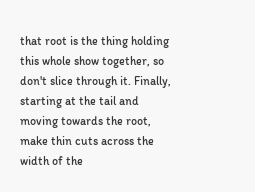that root is the thing holding this whole show together, so don't slice through it. Finally, starting at the tail and moving towards the root, make thin cuts across the width of the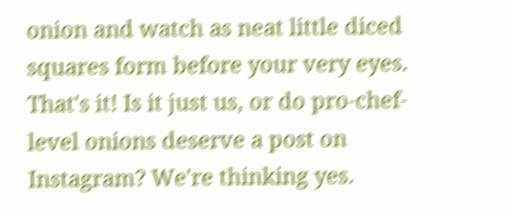onion and watch as neat little diced squares form before your very eyes. That's it! Is it just us, or do pro-chef-level onions deserve a post on Instagram? We're thinking yes.